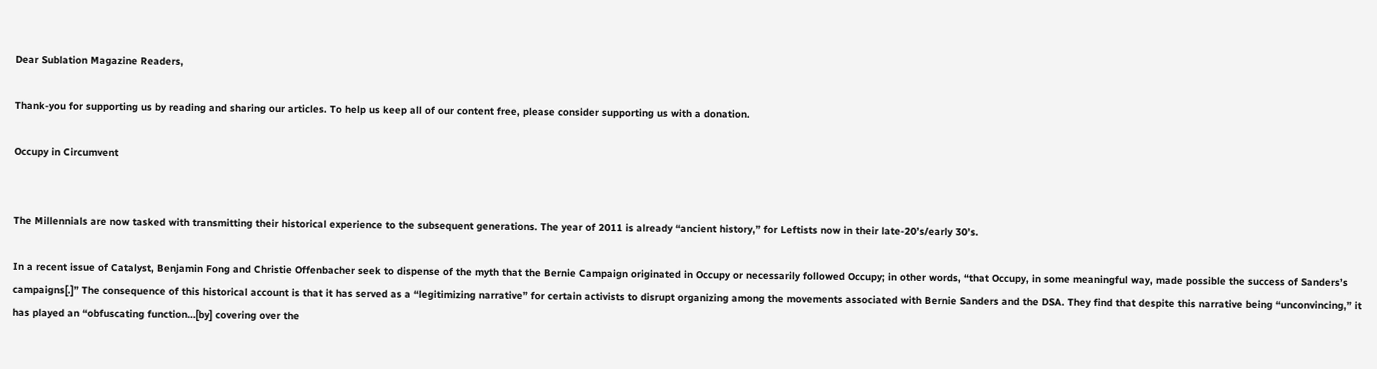Dear Sublation Magazine Readers,

Thank-you for supporting us by reading and sharing our articles. To help us keep all of our content free, please consider supporting us with a donation.

Occupy in Circumvent


The Millennials are now tasked with transmitting their historical experience to the subsequent generations. The year of 2011 is already “ancient history,” for Leftists now in their late-20’s/early 30’s.

In a recent issue of Catalyst, Benjamin Fong and Christie Offenbacher seek to dispense of the myth that the Bernie Campaign originated in Occupy or necessarily followed Occupy; in other words, “that Occupy, in some meaningful way, made possible the success of Sanders’s campaigns[.]” The consequence of this historical account is that it has served as a “legitimizing narrative” for certain activists to disrupt organizing among the movements associated with Bernie Sanders and the DSA. They find that despite this narrative being “unconvincing,” it has played an “obfuscating function…[by] covering over the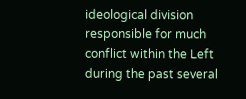ideological division responsible for much conflict within the Left during the past several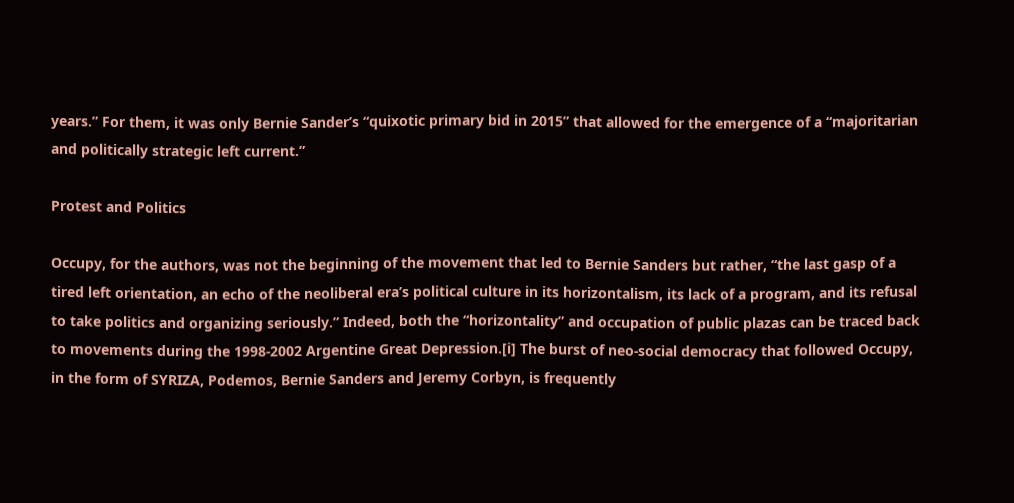years.” For them, it was only Bernie Sander’s “quixotic primary bid in 2015” that allowed for the emergence of a “majoritarian and politically strategic left current.”

Protest and Politics

Occupy, for the authors, was not the beginning of the movement that led to Bernie Sanders but rather, “the last gasp of a tired left orientation, an echo of the neoliberal era’s political culture in its horizontalism, its lack of a program, and its refusal to take politics and organizing seriously.” Indeed, both the “horizontality” and occupation of public plazas can be traced back to movements during the 1998-2002 Argentine Great Depression.[i] The burst of neo-social democracy that followed Occupy, in the form of SYRIZA, Podemos, Bernie Sanders and Jeremy Corbyn, is frequently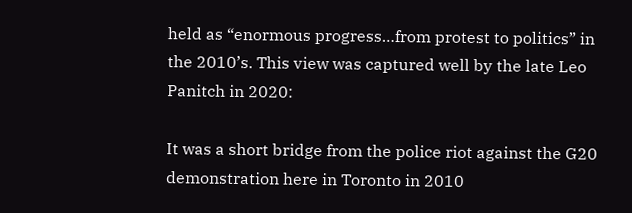held as “enormous progress…from protest to politics” in the 2010’s. This view was captured well by the late Leo Panitch in 2020:

It was a short bridge from the police riot against the G20 demonstration here in Toronto in 2010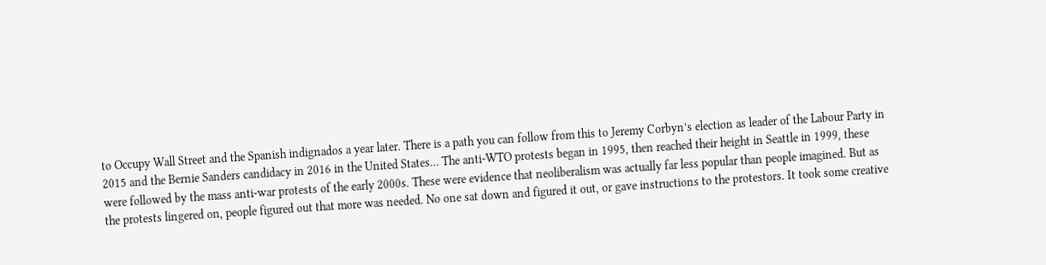to Occupy Wall Street and the Spanish indignados a year later. There is a path you can follow from this to Jeremy Corbyn’s election as leader of the Labour Party in 2015 and the Bernie Sanders candidacy in 2016 in the United States… The anti-WTO protests began in 1995, then reached their height in Seattle in 1999, these were followed by the mass anti-war protests of the early 2000s. These were evidence that neoliberalism was actually far less popular than people imagined. But as the protests lingered on, people figured out that more was needed. No one sat down and figured it out, or gave instructions to the protestors. It took some creative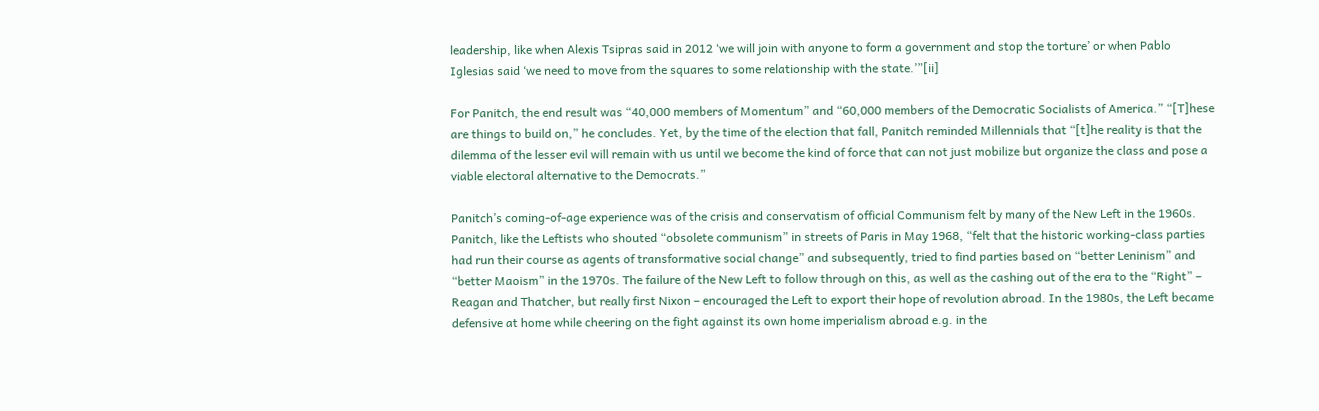leadership, like when Alexis Tsipras said in 2012 ‘we will join with anyone to form a government and stop the torture’ or when Pablo Iglesias said ‘we need to move from the squares to some relationship with the state.’”[ii]

For Panitch, the end result was “40,000 members of Momentum” and “60,000 members of the Democratic Socialists of America.” “[T]hese are things to build on,” he concludes. Yet, by the time of the election that fall, Panitch reminded Millennials that “[t]he reality is that the dilemma of the lesser evil will remain with us until we become the kind of force that can not just mobilize but organize the class and pose a viable electoral alternative to the Democrats.”

Panitch’s coming-of-age experience was of the crisis and conservatism of official Communism felt by many of the New Left in the 1960s. Panitch, like the Leftists who shouted “obsolete communism” in streets of Paris in May 1968, “felt that the historic working-class parties had run their course as agents of transformative social change” and subsequently, tried to find parties based on “better Leninism” and “better Maoism” in the 1970s. The failure of the New Left to follow through on this, as well as the cashing out of the era to the “Right” – Reagan and Thatcher, but really first Nixon – encouraged the Left to export their hope of revolution abroad. In the 1980s, the Left became defensive at home while cheering on the fight against its own home imperialism abroad e.g. in the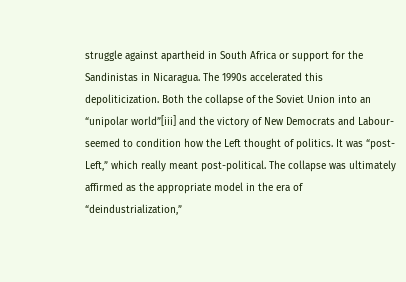struggle against apartheid in South Africa or support for the Sandinistas in Nicaragua. The 1990s accelerated this depoliticization. Both the collapse of the Soviet Union into an “unipolar world”[iii] and the victory of New Democrats and Labour- seemed to condition how the Left thought of politics. It was “post-Left,” which really meant post-political. The collapse was ultimately affirmed as the appropriate model in the era of “deindustrialization,”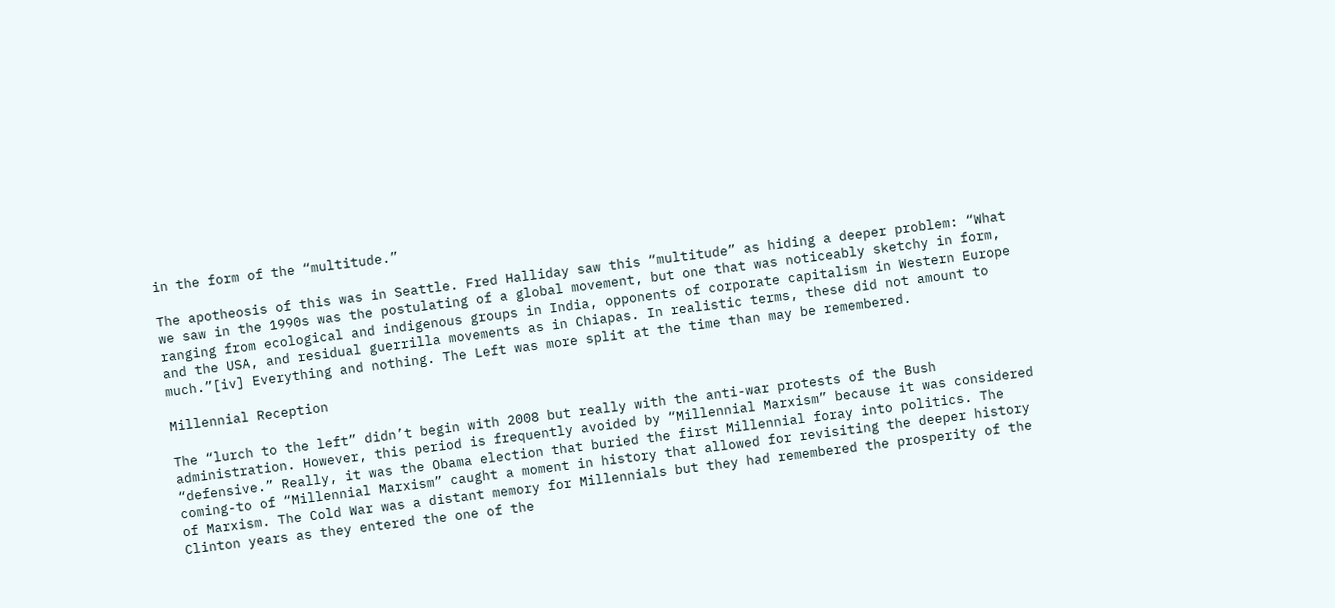in the form of the “multitude.”

The apotheosis of this was in Seattle. Fred Halliday saw this “multitude” as hiding a deeper problem: “What we saw in the 1990s was the postulating of a global movement, but one that was noticeably sketchy in form, ranging from ecological and indigenous groups in India, opponents of corporate capitalism in Western Europe and the USA, and residual guerrilla movements as in Chiapas. In realistic terms, these did not amount to much.”[iv] Everything and nothing. The Left was more split at the time than may be remembered.

Millennial Reception

The “lurch to the left” didn’t begin with 2008 but really with the anti-war protests of the Bush administration. However, this period is frequently avoided by “Millennial Marxism” because it was considered “defensive.” Really, it was the Obama election that buried the first Millennial foray into politics. The coming-to of “Millennial Marxism” caught a moment in history that allowed for revisiting the deeper history of Marxism. The Cold War was a distant memory for Millennials but they had remembered the prosperity of the Clinton years as they entered the one of the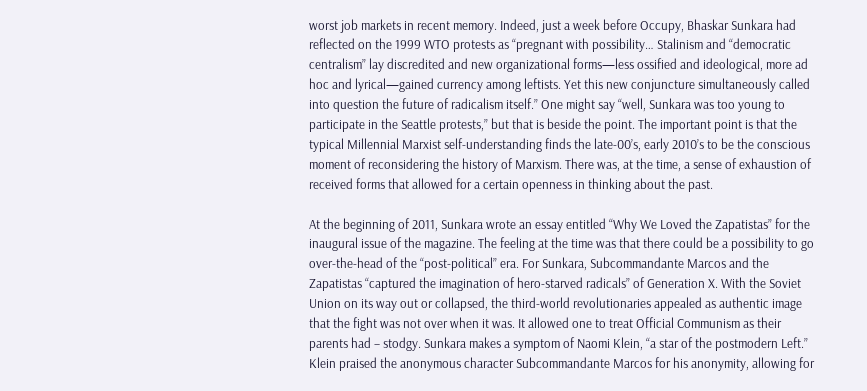worst job markets in recent memory. Indeed, just a week before Occupy, Bhaskar Sunkara had reflected on the 1999 WTO protests as “pregnant with possibility… Stalinism and “democratic centralism” lay discredited and new organizational forms—less ossified and ideological, more ad hoc and lyrical—gained currency among leftists. Yet this new conjuncture simultaneously called into question the future of radicalism itself.” One might say “well, Sunkara was too young to participate in the Seattle protests,” but that is beside the point. The important point is that the typical Millennial Marxist self-understanding finds the late-00’s, early 2010’s to be the conscious moment of reconsidering the history of Marxism. There was, at the time, a sense of exhaustion of received forms that allowed for a certain openness in thinking about the past.

At the beginning of 2011, Sunkara wrote an essay entitled “Why We Loved the Zapatistas” for the inaugural issue of the magazine. The feeling at the time was that there could be a possibility to go over-the-head of the “post-political” era. For Sunkara, Subcommandante Marcos and the Zapatistas “captured the imagination of hero-starved radicals” of Generation X. With the Soviet Union on its way out or collapsed, the third-world revolutionaries appealed as authentic image that the fight was not over when it was. It allowed one to treat Official Communism as their parents had – stodgy. Sunkara makes a symptom of Naomi Klein, “a star of the postmodern Left.” Klein praised the anonymous character Subcommandante Marcos for his anonymity, allowing for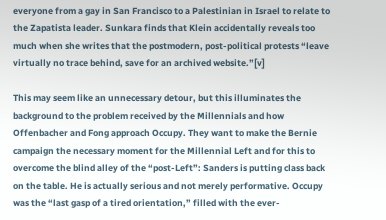everyone from a gay in San Francisco to a Palestinian in Israel to relate to the Zapatista leader. Sunkara finds that Klein accidentally reveals too much when she writes that the postmodern, post-political protests “leave virtually no trace behind, save for an archived website.”[v]

This may seem like an unnecessary detour, but this illuminates the background to the problem received by the Millennials and how Offenbacher and Fong approach Occupy. They want to make the Bernie campaign the necessary moment for the Millennial Left and for this to overcome the blind alley of the “post-Left”: Sanders is putting class back on the table. He is actually serious and not merely performative. Occupy was the “last gasp of a tired orientation,” filled with the ever-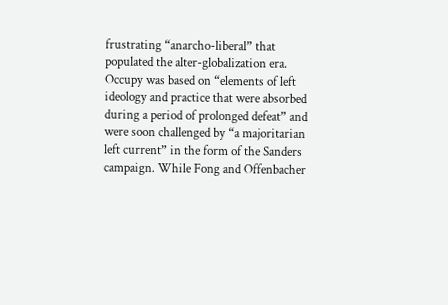frustrating “anarcho-liberal” that populated the alter-globalization era. Occupy was based on “elements of left ideology and practice that were absorbed during a period of prolonged defeat” and were soon challenged by “a majoritarian left current” in the form of the Sanders campaign. While Fong and Offenbacher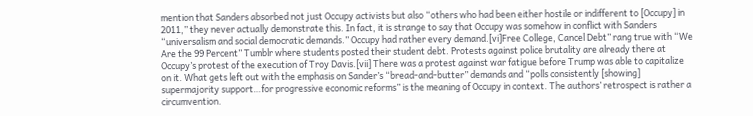mention that Sanders absorbed not just Occupy activists but also “others who had been either hostile or indifferent to [Occupy] in 2011,” they never actually demonstrate this. In fact, it is strange to say that Occupy was somehow in conflict with Sanders “universalism and social democratic demands.” Occupy had rather every demand.[vi]Free College, Cancel Debt” rang true with “We Are the 99 Percent” Tumblr where students posted their student debt. Protests against police brutality are already there at Occupy’s protest of the execution of Troy Davis.[vii] There was a protest against war fatigue before Trump was able to capitalize on it. What gets left out with the emphasis on Sander’s “bread-and-butter” demands and “polls consistently [showing] supermajority support…for progressive economic reforms” is the meaning of Occupy in context. The authors’ retrospect is rather a circumvention.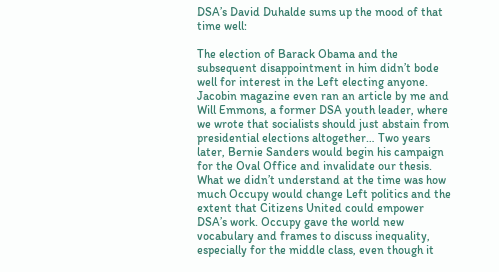DSA’s David Duhalde sums up the mood of that time well:

The election of Barack Obama and the subsequent disappointment in him didn’t bode well for interest in the Left electing anyone. Jacobin magazine even ran an article by me and Will Emmons, a former DSA youth leader, where we wrote that socialists should just abstain from presidential elections altogether… Two years later, Bernie Sanders would begin his campaign for the Oval Office and invalidate our thesis. What we didn’t understand at the time was how much Occupy would change Left politics and the extent that Citizens United could empower DSA’s work. Occupy gave the world new vocabulary and frames to discuss inequality, especially for the middle class, even though it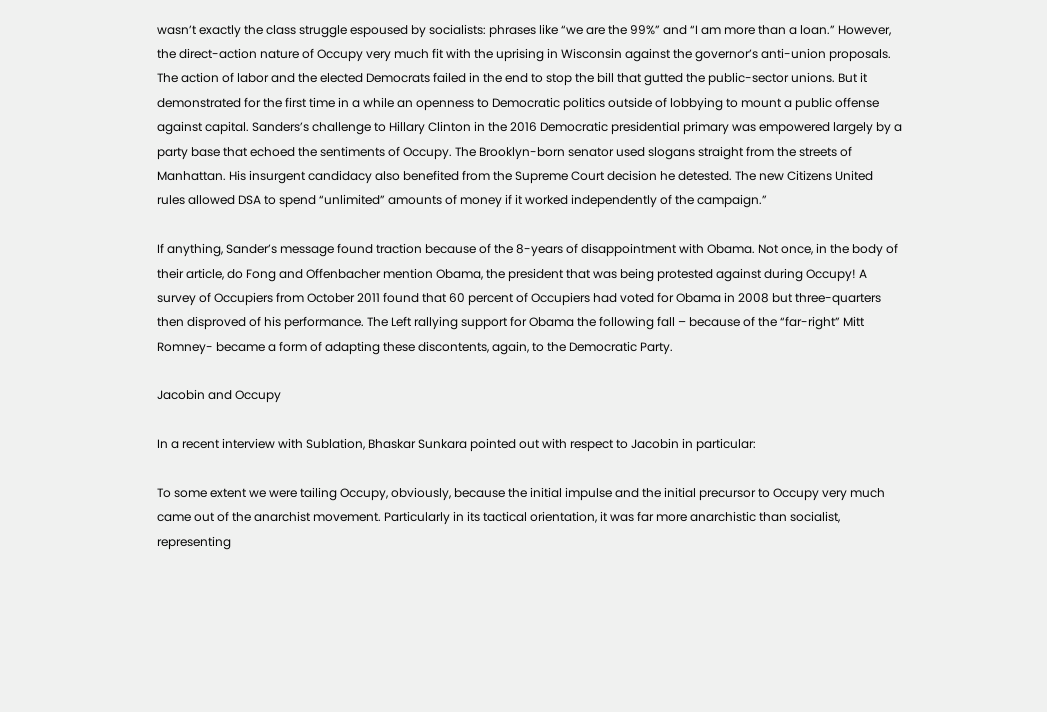wasn’t exactly the class struggle espoused by socialists: phrases like “we are the 99%” and “I am more than a loan.” However, the direct-action nature of Occupy very much fit with the uprising in Wisconsin against the governor’s anti-union proposals. The action of labor and the elected Democrats failed in the end to stop the bill that gutted the public-sector unions. But it demonstrated for the first time in a while an openness to Democratic politics outside of lobbying to mount a public offense against capital. Sanders’s challenge to Hillary Clinton in the 2016 Democratic presidential primary was empowered largely by a party base that echoed the sentiments of Occupy. The Brooklyn-born senator used slogans straight from the streets of Manhattan. His insurgent candidacy also benefited from the Supreme Court decision he detested. The new Citizens United rules allowed DSA to spend “unlimited” amounts of money if it worked independently of the campaign.”

If anything, Sander’s message found traction because of the 8-years of disappointment with Obama. Not once, in the body of their article, do Fong and Offenbacher mention Obama, the president that was being protested against during Occupy! A survey of Occupiers from October 2011 found that 60 percent of Occupiers had voted for Obama in 2008 but three-quarters then disproved of his performance. The Left rallying support for Obama the following fall – because of the “far-right” Mitt Romney- became a form of adapting these discontents, again, to the Democratic Party.

Jacobin and Occupy

In a recent interview with Sublation, Bhaskar Sunkara pointed out with respect to Jacobin in particular:

To some extent we were tailing Occupy, obviously, because the initial impulse and the initial precursor to Occupy very much came out of the anarchist movement. Particularly in its tactical orientation, it was far more anarchistic than socialist, representing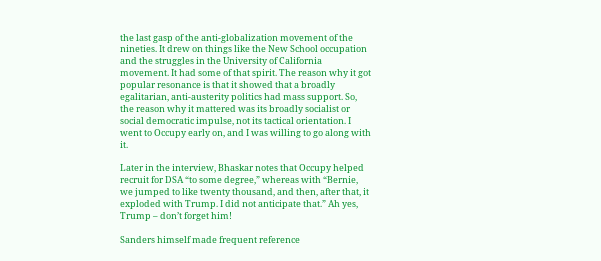the last gasp of the anti-globalization movement of the nineties. It drew on things like the New School occupation and the struggles in the University of California movement. It had some of that spirit. The reason why it got popular resonance is that it showed that a broadly egalitarian, anti-austerity politics had mass support. So, the reason why it mattered was its broadly socialist or social democratic impulse, not its tactical orientation. I went to Occupy early on, and I was willing to go along with it.

Later in the interview, Bhaskar notes that Occupy helped recruit for DSA “to some degree,” whereas with “Bernie, we jumped to like twenty thousand, and then, after that, it exploded with Trump. I did not anticipate that.” Ah yes, Trump – don’t forget him!

Sanders himself made frequent reference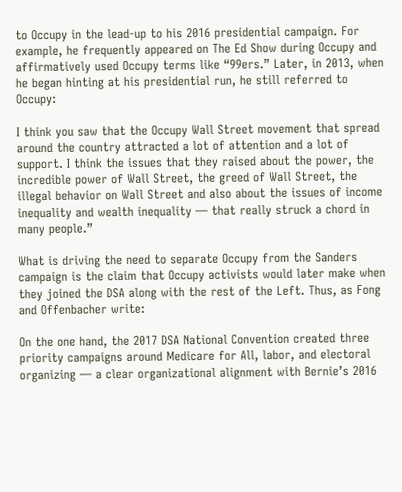to Occupy in the lead-up to his 2016 presidential campaign. For example, he frequently appeared on The Ed Show during Occupy and affirmatively used Occupy terms like “99ers.” Later, in 2013, when he began hinting at his presidential run, he still referred to Occupy:

I think you saw that the Occupy Wall Street movement that spread around the country attracted a lot of attention and a lot of support. I think the issues that they raised about the power, the incredible power of Wall Street, the greed of Wall Street, the illegal behavior on Wall Street and also about the issues of income inequality and wealth inequality — that really struck a chord in many people.”

What is driving the need to separate Occupy from the Sanders campaign is the claim that Occupy activists would later make when they joined the DSA along with the rest of the Left. Thus, as Fong and Offenbacher write:

On the one hand, the 2017 DSA National Convention created three priority campaigns around Medicare for All, labor, and electoral organizing — a clear organizational alignment with Bernie’s 2016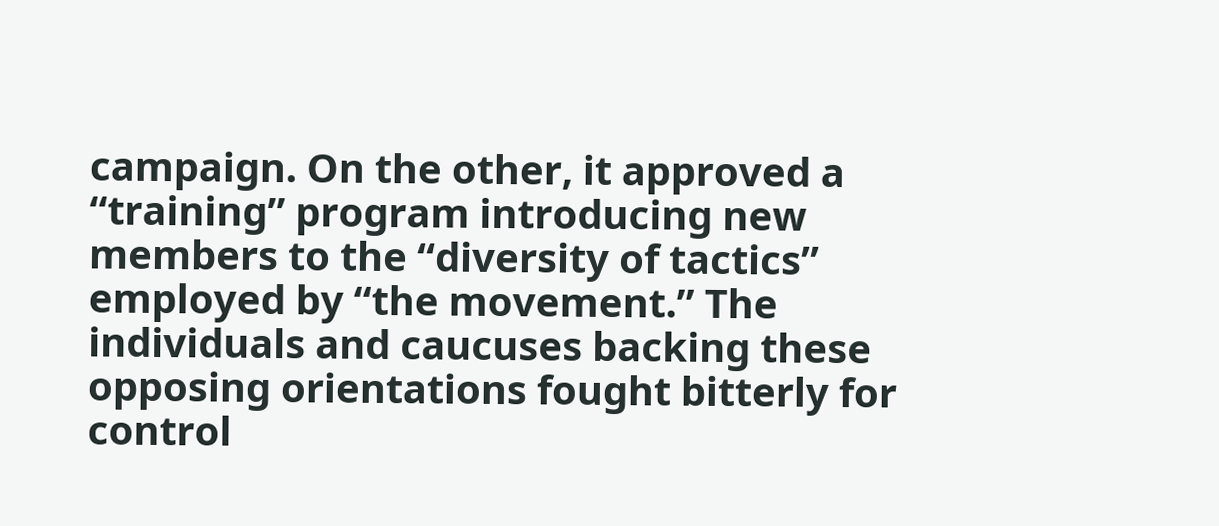campaign. On the other, it approved a “training” program introducing new members to the “diversity of tactics” employed by “the movement.” The individuals and caucuses backing these opposing orientations fought bitterly for control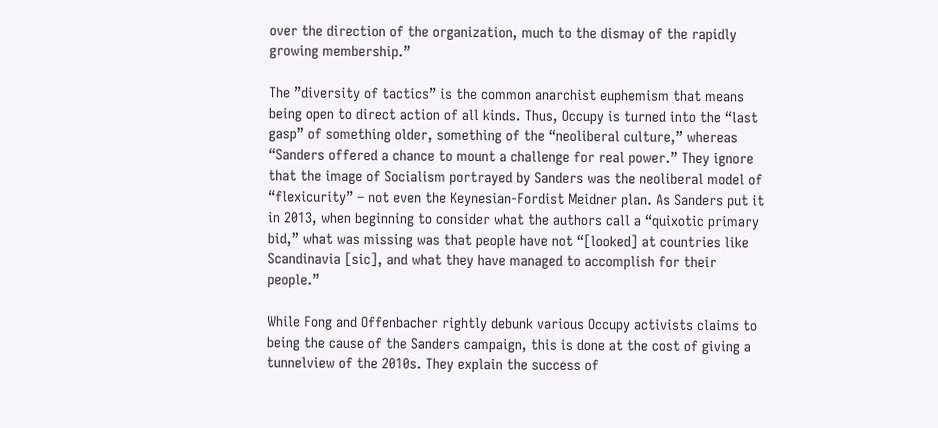over the direction of the organization, much to the dismay of the rapidly growing membership.”

The ”diversity of tactics” is the common anarchist euphemism that means being open to direct action of all kinds. Thus, Occupy is turned into the “last gasp” of something older, something of the “neoliberal culture,” whereas “Sanders offered a chance to mount a challenge for real power.” They ignore that the image of Socialism portrayed by Sanders was the neoliberal model of “flexicurity” – not even the Keynesian-Fordist Meidner plan. As Sanders put it in 2013, when beginning to consider what the authors call a “quixotic primary bid,” what was missing was that people have not “[looked] at countries like Scandinavia [sic], and what they have managed to accomplish for their people.”

While Fong and Offenbacher rightly debunk various Occupy activists claims to being the cause of the Sanders campaign, this is done at the cost of giving a tunnelview of the 2010s. They explain the success of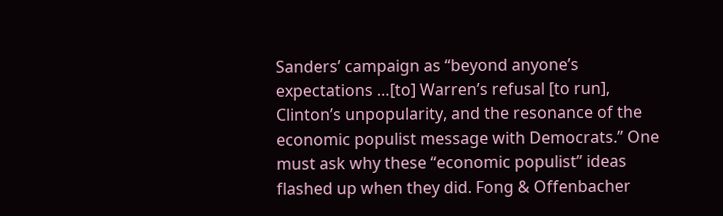Sanders’ campaign as “beyond anyone’s expectations …[to] Warren’s refusal [to run], Clinton’s unpopularity, and the resonance of the economic populist message with Democrats.” One must ask why these “economic populist” ideas flashed up when they did. Fong & Offenbacher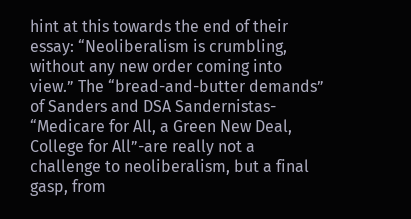hint at this towards the end of their essay: “Neoliberalism is crumbling, without any new order coming into view.” The “bread-and-butter demands” of Sanders and DSA Sandernistas- “Medicare for All, a Green New Deal, College for All”-are really not a challenge to neoliberalism, but a final gasp, from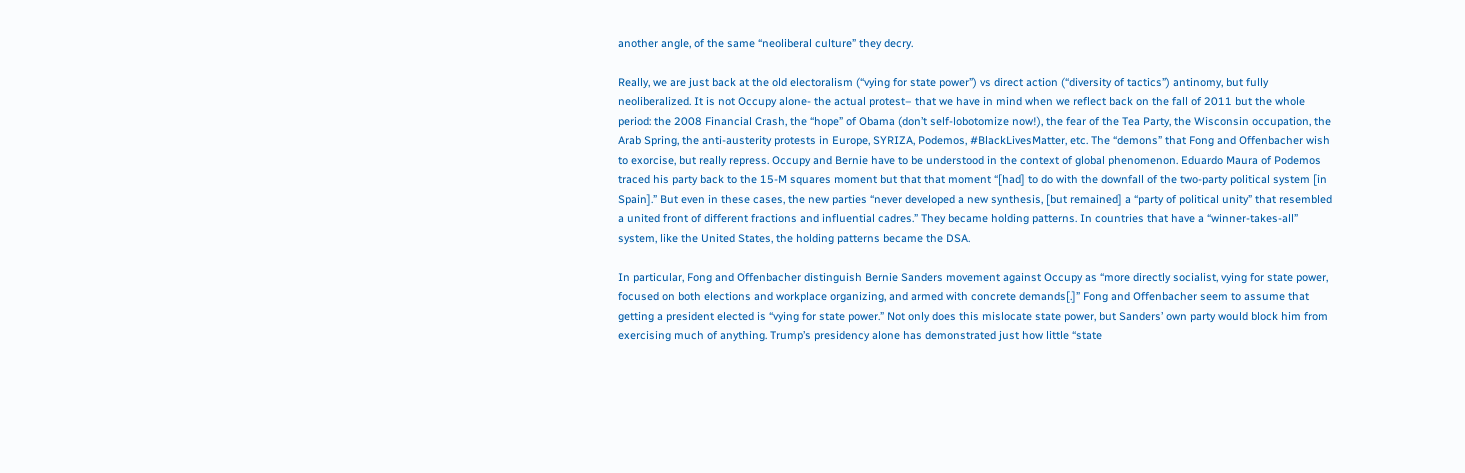another angle, of the same “neoliberal culture” they decry.

Really, we are just back at the old electoralism (“vying for state power”) vs direct action (“diversity of tactics”) antinomy, but fully neoliberalized. It is not Occupy alone- the actual protest– that we have in mind when we reflect back on the fall of 2011 but the whole period: the 2008 Financial Crash, the “hope” of Obama (don’t self-lobotomize now!), the fear of the Tea Party, the Wisconsin occupation, the Arab Spring, the anti-austerity protests in Europe, SYRIZA, Podemos, #BlackLivesMatter, etc. The “demons” that Fong and Offenbacher wish to exorcise, but really repress. Occupy and Bernie have to be understood in the context of global phenomenon. Eduardo Maura of Podemos traced his party back to the 15-M squares moment but that that moment “[had] to do with the downfall of the two-party political system [in Spain].” But even in these cases, the new parties “never developed a new synthesis, [but remained] a “party of political unity” that resembled a united front of different fractions and influential cadres.” They became holding patterns. In countries that have a “winner-takes-all” system, like the United States, the holding patterns became the DSA.

In particular, Fong and Offenbacher distinguish Bernie Sanders movement against Occupy as “more directly socialist, vying for state power, focused on both elections and workplace organizing, and armed with concrete demands[.]” Fong and Offenbacher seem to assume that getting a president elected is “vying for state power.” Not only does this mislocate state power, but Sanders’ own party would block him from exercising much of anything. Trump’s presidency alone has demonstrated just how little “state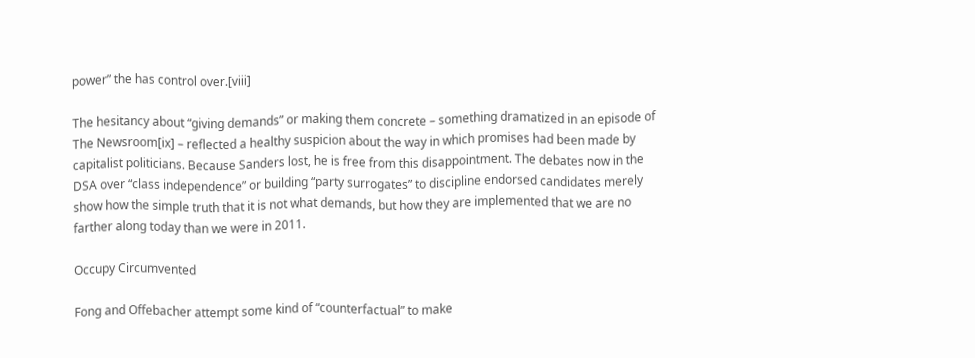power” the has control over.[viii]

The hesitancy about “giving demands” or making them concrete – something dramatized in an episode of The Newsroom[ix] – reflected a healthy suspicion about the way in which promises had been made by capitalist politicians. Because Sanders lost, he is free from this disappointment. The debates now in the DSA over “class independence” or building “party surrogates” to discipline endorsed candidates merely show how the simple truth that it is not what demands, but how they are implemented that we are no farther along today than we were in 2011.

Occupy Circumvented

Fong and Offebacher attempt some kind of “counterfactual” to make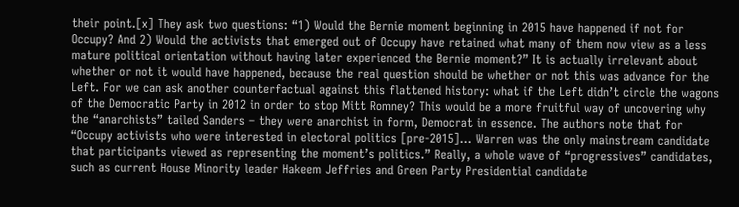their point.[x] They ask two questions: “1) Would the Bernie moment beginning in 2015 have happened if not for Occupy? And 2) Would the activists that emerged out of Occupy have retained what many of them now view as a less mature political orientation without having later experienced the Bernie moment?” It is actually irrelevant about whether or not it would have happened, because the real question should be whether or not this was advance for the Left. For we can ask another counterfactual against this flattened history: what if the Left didn’t circle the wagons of the Democratic Party in 2012 in order to stop Mitt Romney? This would be a more fruitful way of uncovering why the “anarchists” tailed Sanders – they were anarchist in form, Democrat in essence. The authors note that for “Occupy activists who were interested in electoral politics [pre-2015]… Warren was the only mainstream candidate that participants viewed as representing the moment’s politics.” Really, a whole wave of “progressives” candidates, such as current House Minority leader Hakeem Jeffries and Green Party Presidential candidate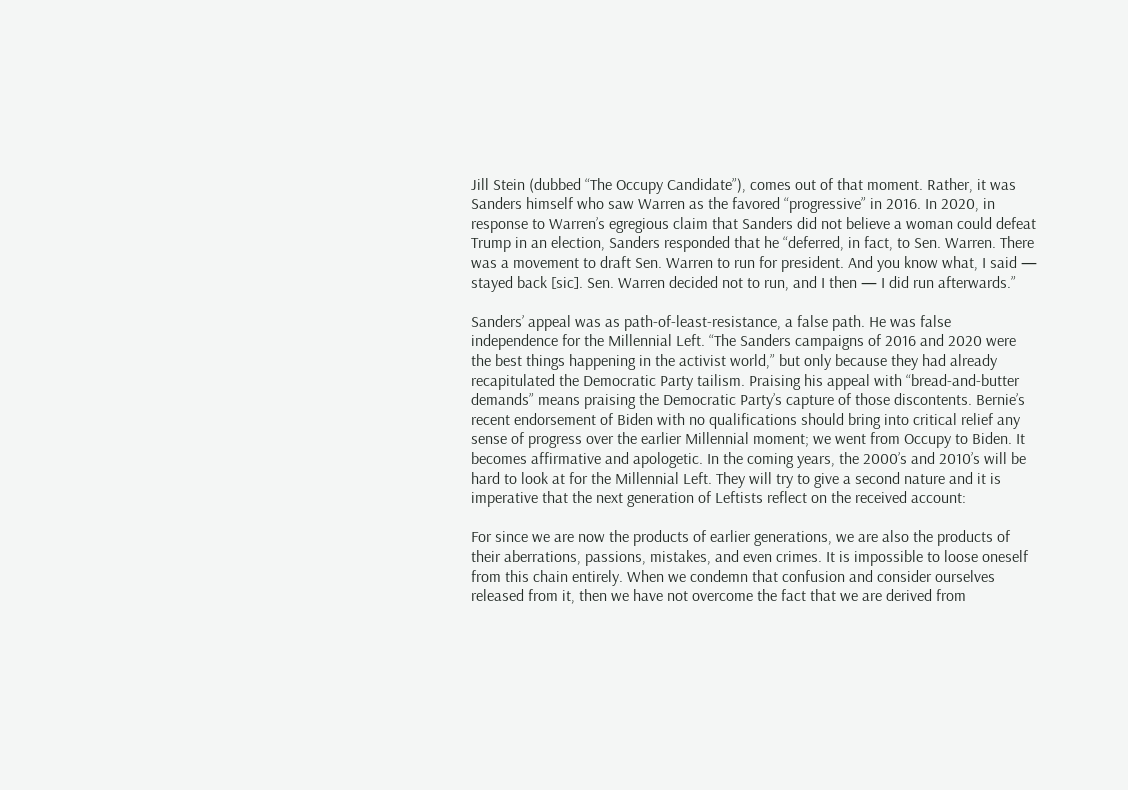Jill Stein (dubbed “The Occupy Candidate”), comes out of that moment. Rather, it was Sanders himself who saw Warren as the favored “progressive” in 2016. In 2020, in response to Warren’s egregious claim that Sanders did not believe a woman could defeat Trump in an election, Sanders responded that he “deferred, in fact, to Sen. Warren. There was a movement to draft Sen. Warren to run for president. And you know what, I said — stayed back [sic]. Sen. Warren decided not to run, and I then — I did run afterwards.”

Sanders’ appeal was as path-of-least-resistance, a false path. He was false independence for the Millennial Left. “The Sanders campaigns of 2016 and 2020 were the best things happening in the activist world,” but only because they had already recapitulated the Democratic Party tailism. Praising his appeal with “bread-and-butter demands” means praising the Democratic Party’s capture of those discontents. Bernie’s recent endorsement of Biden with no qualifications should bring into critical relief any sense of progress over the earlier Millennial moment; we went from Occupy to Biden. It becomes affirmative and apologetic. In the coming years, the 2000’s and 2010’s will be hard to look at for the Millennial Left. They will try to give a second nature and it is imperative that the next generation of Leftists reflect on the received account:

For since we are now the products of earlier generations, we are also the products of their aberrations, passions, mistakes, and even crimes. It is impossible to loose oneself from this chain entirely. When we condemn that confusion and consider ourselves released from it, then we have not overcome the fact that we are derived from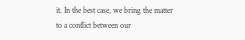it. In the best case, we bring the matter to a conflict between our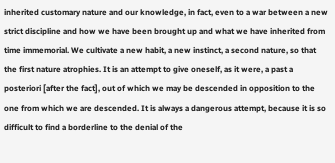inherited customary nature and our knowledge, in fact, even to a war between a new strict discipline and how we have been brought up and what we have inherited from time immemorial. We cultivate a new habit, a new instinct, a second nature, so that the first nature atrophies. It is an attempt to give oneself, as it were, a past a posteriori [after the fact], out of which we may be descended in opposition to the one from which we are descended. It is always a dangerous attempt, because it is so difficult to find a borderline to the denial of the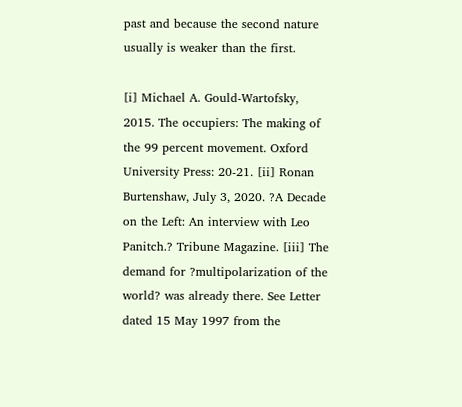past and because the second nature usually is weaker than the first.

[i] Michael A. Gould-Wartofsky, 2015. The occupiers: The making of the 99 percent movement. Oxford University Press: 20-21. [ii] Ronan Burtenshaw, July 3, 2020. ?A Decade on the Left: An interview with Leo Panitch.? Tribune Magazine. [iii] The demand for ?multipolarization of the world? was already there. See Letter dated 15 May 1997 from the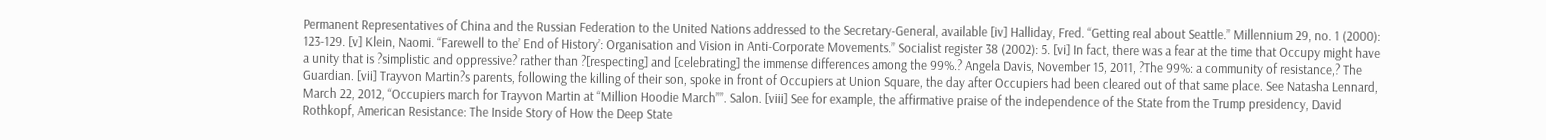Permanent Representatives of China and the Russian Federation to the United Nations addressed to the Secretary-General, available [iv] Halliday, Fred. “Getting real about Seattle.” Millennium 29, no. 1 (2000): 123-129. [v] Klein, Naomi. “Farewell to the’ End of History’: Organisation and Vision in Anti-Corporate Movements.” Socialist register 38 (2002): 5. [vi] In fact, there was a fear at the time that Occupy might have a unity that is ?simplistic and oppressive? rather than ?[respecting] and [celebrating] the immense differences among the 99%.? Angela Davis, November 15, 2011, ?The 99%: a community of resistance,? The Guardian. [vii] Trayvon Martin?s parents, following the killing of their son, spoke in front of Occupiers at Union Square, the day after Occupiers had been cleared out of that same place. See Natasha Lennard, March 22, 2012, “Occupiers march for Trayvon Martin at “Million Hoodie March””. Salon. [viii] See for example, the affirmative praise of the independence of the State from the Trump presidency, David Rothkopf, American Resistance: The Inside Story of How the Deep State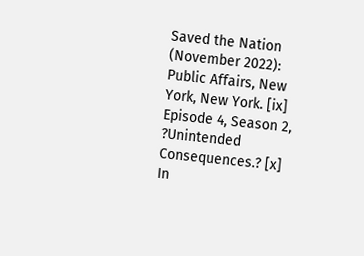Saved the Nation (November 2022): Public Affairs, New York, New York. [ix] Episode 4, Season 2, ?Unintended Consequences.? [x] In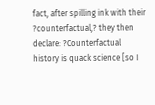fact, after spilling ink with their ?counterfactual,? they then declare: ?Counterfactual history is quack science [so I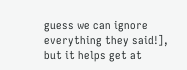guess we can ignore everything they said!], but it helps get at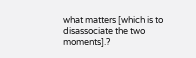what matters [which is to disassociate the two moments].?